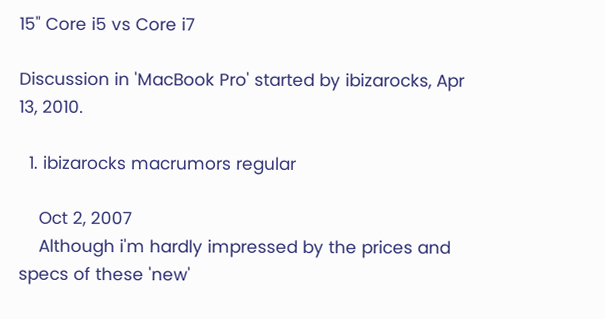15" Core i5 vs Core i7

Discussion in 'MacBook Pro' started by ibizarocks, Apr 13, 2010.

  1. ibizarocks macrumors regular

    Oct 2, 2007
    Although i'm hardly impressed by the prices and specs of these 'new'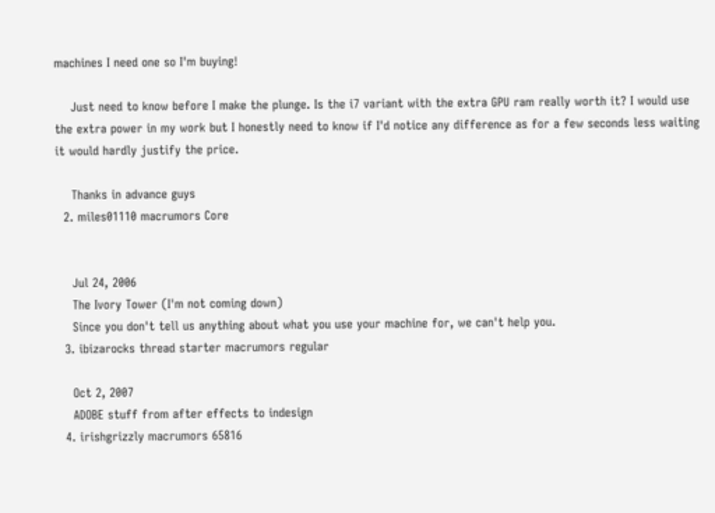machines I need one so I'm buying!

    Just need to know before I make the plunge. Is the i7 variant with the extra GPU ram really worth it? I would use the extra power in my work but I honestly need to know if I'd notice any difference as for a few seconds less waiting it would hardly justify the price.

    Thanks in advance guys
  2. miles01110 macrumors Core


    Jul 24, 2006
    The Ivory Tower (I'm not coming down)
    Since you don't tell us anything about what you use your machine for, we can't help you.
  3. ibizarocks thread starter macrumors regular

    Oct 2, 2007
    ADOBE stuff from after effects to indesign
  4. irishgrizzly macrumors 65816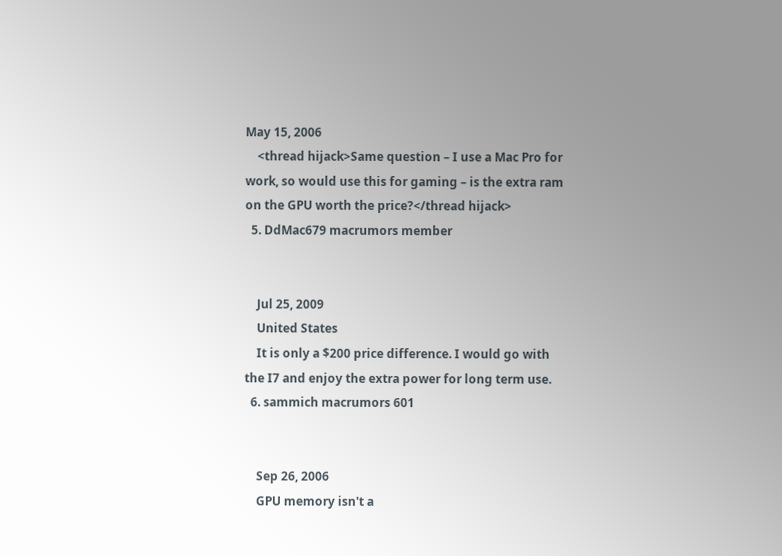May 15, 2006
    <thread hijack>Same question – I use a Mac Pro for work, so would use this for gaming – is the extra ram on the GPU worth the price?</thread hijack>
  5. DdMac679 macrumors member


    Jul 25, 2009
    United States
    It is only a $200 price difference. I would go with the I7 and enjoy the extra power for long term use.
  6. sammich macrumors 601


    Sep 26, 2006
    GPU memory isn't a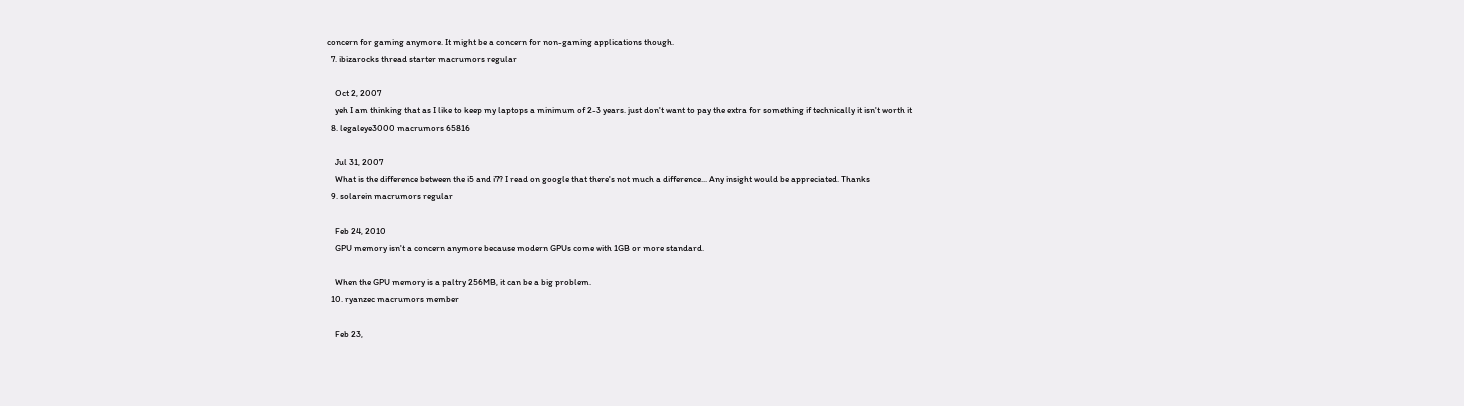concern for gaming anymore. It might be a concern for non-gaming applications though.
  7. ibizarocks thread starter macrumors regular

    Oct 2, 2007
    yeh I am thinking that as I like to keep my laptops a minimum of 2-3 years. just don't want to pay the extra for something if technically it isn't worth it
  8. legaleye3000 macrumors 65816

    Jul 31, 2007
    What is the difference between the i5 and i7? I read on google that there's not much a difference... Any insight would be appreciated. Thanks
  9. solarein macrumors regular

    Feb 24, 2010
    GPU memory isn't a concern anymore because modern GPUs come with 1GB or more standard.

    When the GPU memory is a paltry 256MB, it can be a big problem.
  10. ryanzec macrumors member

    Feb 23,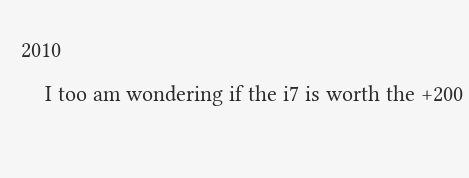2010
    I too am wondering if the i7 is worth the +200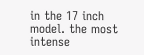in the 17 inch model. the most intense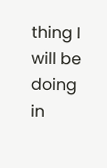thing I will be doing in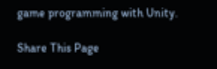game programming with Unity.

Share This Page